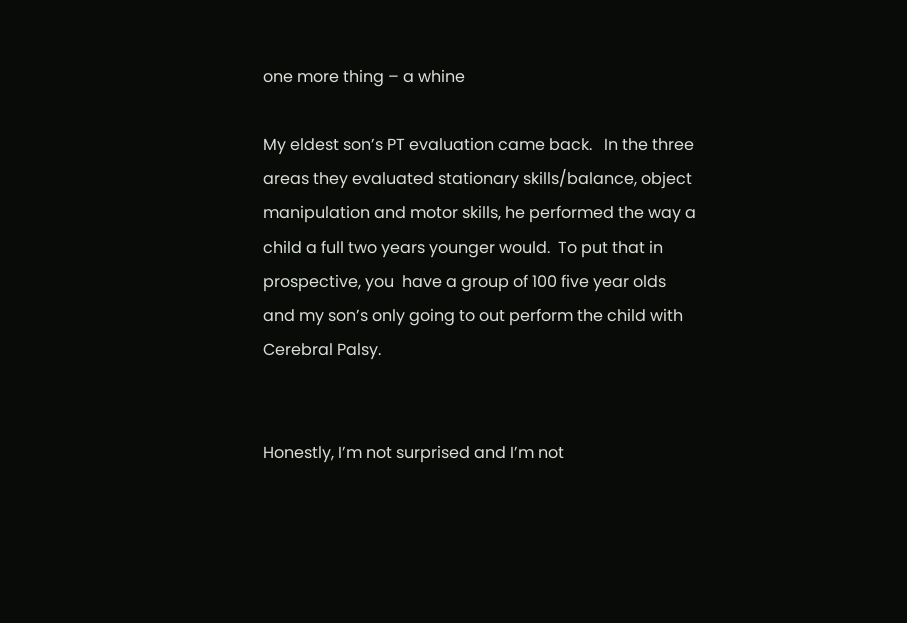one more thing – a whine

My eldest son’s PT evaluation came back.   In the three areas they evaluated stationary skills/balance, object manipulation and motor skills, he performed the way a child a full two years younger would.  To put that in prospective, you  have a group of 100 five year olds and my son’s only going to out perform the child with Cerebral Palsy.


Honestly, I’m not surprised and I’m not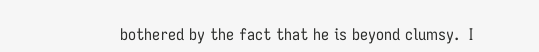bothered by the fact that he is beyond clumsy.  I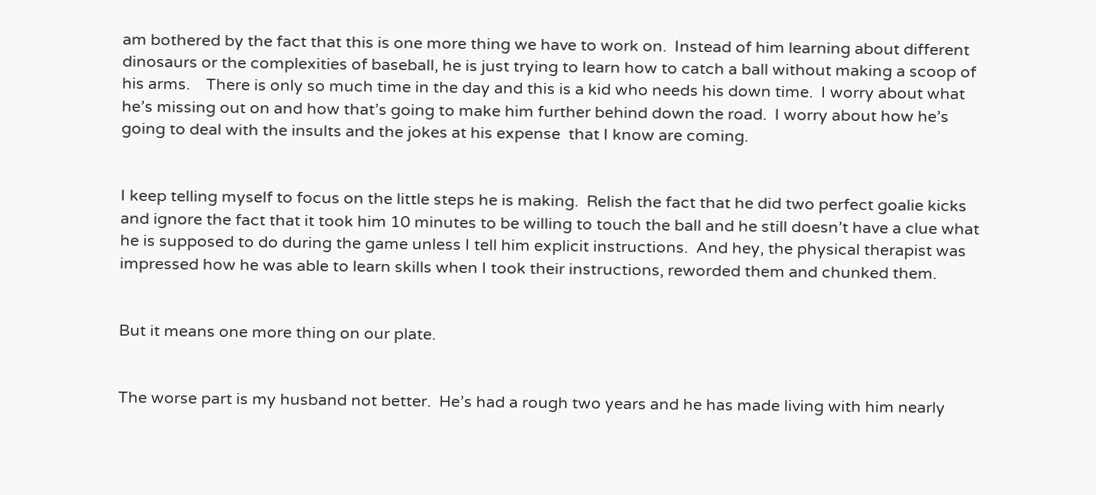am bothered by the fact that this is one more thing we have to work on.  Instead of him learning about different dinosaurs or the complexities of baseball, he is just trying to learn how to catch a ball without making a scoop of his arms.    There is only so much time in the day and this is a kid who needs his down time.  I worry about what he’s missing out on and how that’s going to make him further behind down the road.  I worry about how he’s going to deal with the insults and the jokes at his expense  that I know are coming.


I keep telling myself to focus on the little steps he is making.  Relish the fact that he did two perfect goalie kicks and ignore the fact that it took him 10 minutes to be willing to touch the ball and he still doesn’t have a clue what he is supposed to do during the game unless I tell him explicit instructions.  And hey, the physical therapist was impressed how he was able to learn skills when I took their instructions, reworded them and chunked them.


But it means one more thing on our plate.


The worse part is my husband not better.  He’s had a rough two years and he has made living with him nearly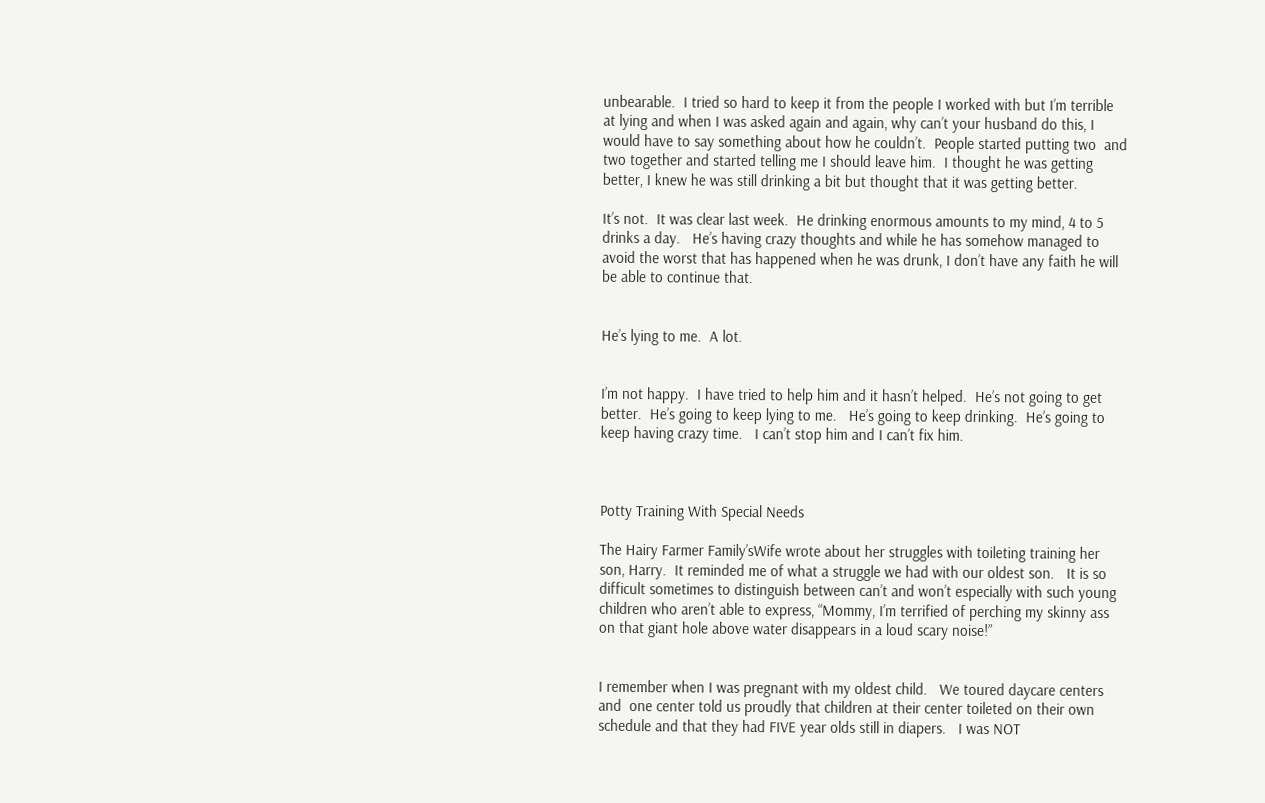unbearable.  I tried so hard to keep it from the people I worked with but I’m terrible at lying and when I was asked again and again, why can’t your husband do this, I would have to say something about how he couldn’t.  People started putting two  and two together and started telling me I should leave him.  I thought he was getting better, I knew he was still drinking a bit but thought that it was getting better.

It’s not.  It was clear last week.  He drinking enormous amounts to my mind, 4 to 5 drinks a day.   He’s having crazy thoughts and while he has somehow managed to avoid the worst that has happened when he was drunk, I don’t have any faith he will be able to continue that.


He’s lying to me.  A lot.


I’m not happy.  I have tried to help him and it hasn’t helped.  He’s not going to get better.  He’s going to keep lying to me.   He’s going to keep drinking.  He’s going to keep having crazy time.   I can’t stop him and I can’t fix him.



Potty Training With Special Needs

The Hairy Farmer Family’sWife wrote about her struggles with toileting training her son, Harry.  It reminded me of what a struggle we had with our oldest son.   It is so difficult sometimes to distinguish between can’t and won’t especially with such young children who aren’t able to express, “Mommy, I’m terrified of perching my skinny ass on that giant hole above water disappears in a loud scary noise!”


I remember when I was pregnant with my oldest child.   We toured daycare centers and  one center told us proudly that children at their center toileted on their own schedule and that they had FIVE year olds still in diapers.   I was NOT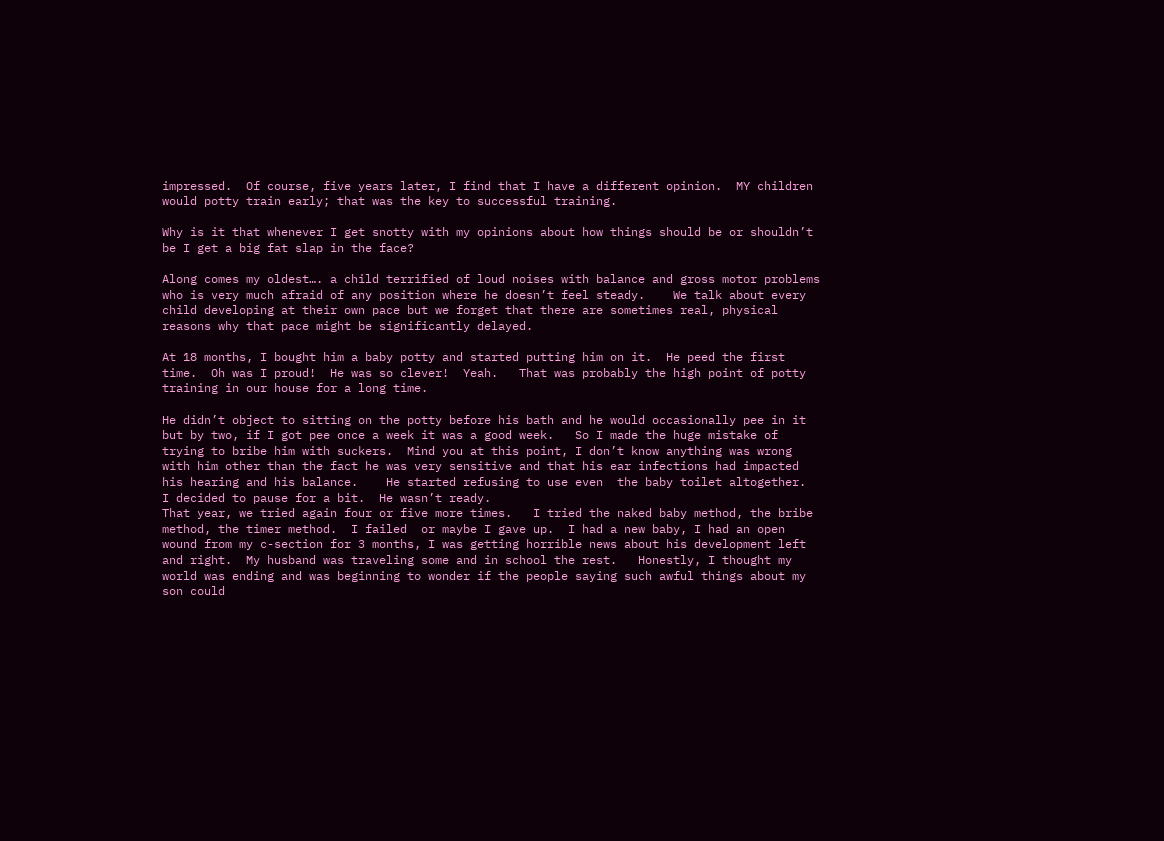impressed.  Of course, five years later, I find that I have a different opinion.  MY children would potty train early; that was the key to successful training.

Why is it that whenever I get snotty with my opinions about how things should be or shouldn’t be I get a big fat slap in the face?

Along comes my oldest…. a child terrified of loud noises with balance and gross motor problems who is very much afraid of any position where he doesn’t feel steady.    We talk about every child developing at their own pace but we forget that there are sometimes real, physical reasons why that pace might be significantly delayed.

At 18 months, I bought him a baby potty and started putting him on it.  He peed the first time.  Oh was I proud!  He was so clever!  Yeah.   That was probably the high point of potty training in our house for a long time.

He didn’t object to sitting on the potty before his bath and he would occasionally pee in it but by two, if I got pee once a week it was a good week.   So I made the huge mistake of trying to bribe him with suckers.  Mind you at this point, I don’t know anything was wrong with him other than the fact he was very sensitive and that his ear infections had impacted his hearing and his balance.    He started refusing to use even  the baby toilet altogether.  I decided to pause for a bit.  He wasn’t ready.
That year, we tried again four or five more times.   I tried the naked baby method, the bribe method, the timer method.  I failed  or maybe I gave up.  I had a new baby, I had an open wound from my c-section for 3 months, I was getting horrible news about his development left and right.  My husband was traveling some and in school the rest.   Honestly, I thought my world was ending and was beginning to wonder if the people saying such awful things about my son could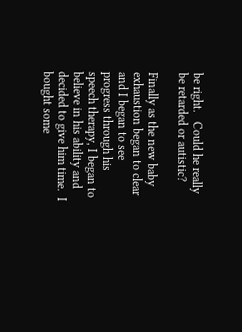be right.   Could he really be retarded or autistic?

Finally as the new baby exhaustion began to clear and I began to see progress through his speech therapy, I began to believe in his ability and decided to give him time.  I bought some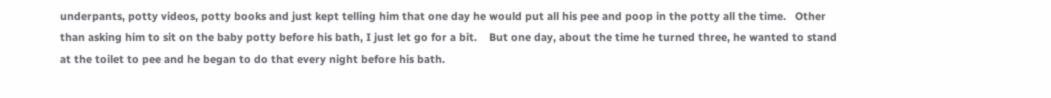underpants, potty videos, potty books and just kept telling him that one day he would put all his pee and poop in the potty all the time.   Other than asking him to sit on the baby potty before his bath, I just let go for a bit.    But one day, about the time he turned three, he wanted to stand at the toilet to pee and he began to do that every night before his bath.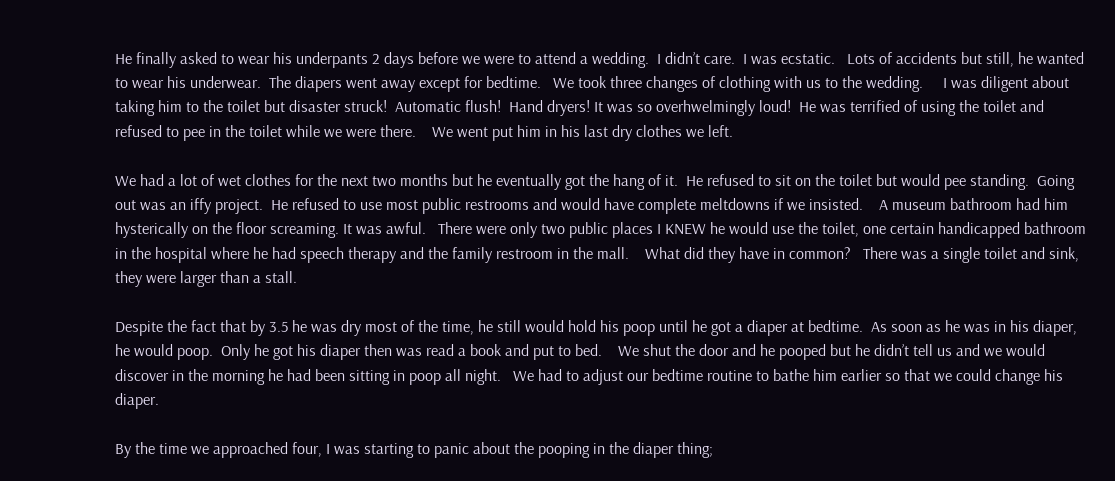He finally asked to wear his underpants 2 days before we were to attend a wedding.  I didn’t care.  I was ecstatic.   Lots of accidents but still, he wanted to wear his underwear.  The diapers went away except for bedtime.   We took three changes of clothing with us to the wedding.     I was diligent about taking him to the toilet but disaster struck!  Automatic flush!  Hand dryers! It was so overhwelmingly loud!  He was terrified of using the toilet and refused to pee in the toilet while we were there.    We went put him in his last dry clothes we left.

We had a lot of wet clothes for the next two months but he eventually got the hang of it.  He refused to sit on the toilet but would pee standing.  Going out was an iffy project.  He refused to use most public restrooms and would have complete meltdowns if we insisted.    A museum bathroom had him hysterically on the floor screaming. It was awful.   There were only two public places I KNEW he would use the toilet, one certain handicapped bathroom in the hospital where he had speech therapy and the family restroom in the mall.    What did they have in common?   There was a single toilet and sink, they were larger than a stall.

Despite the fact that by 3.5 he was dry most of the time, he still would hold his poop until he got a diaper at bedtime.  As soon as he was in his diaper, he would poop.  Only he got his diaper then was read a book and put to bed.    We shut the door and he pooped but he didn’t tell us and we would discover in the morning he had been sitting in poop all night.   We had to adjust our bedtime routine to bathe him earlier so that we could change his diaper.

By the time we approached four, I was starting to panic about the pooping in the diaper thing;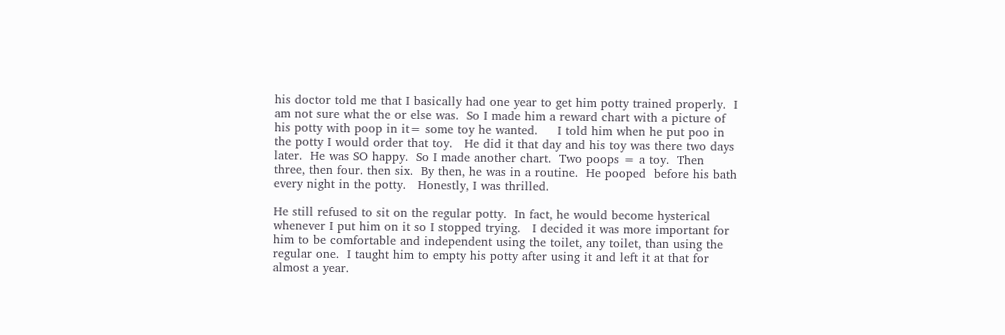his doctor told me that I basically had one year to get him potty trained properly.  I am not sure what the or else was.  So I made him a reward chart with a picture of his potty with poop in it= some toy he wanted.     I told him when he put poo in the potty I would order that toy.   He did it that day and his toy was there two days later.  He was SO happy.  So I made another chart.  Two poops = a toy.  Then three, then four. then six.  By then, he was in a routine.  He pooped  before his bath every night in the potty.   Honestly, I was thrilled.

He still refused to sit on the regular potty.  In fact, he would become hysterical whenever I put him on it so I stopped trying.   I decided it was more important for him to be comfortable and independent using the toilet, any toilet, than using the regular one.  I taught him to empty his potty after using it and left it at that for almost a year.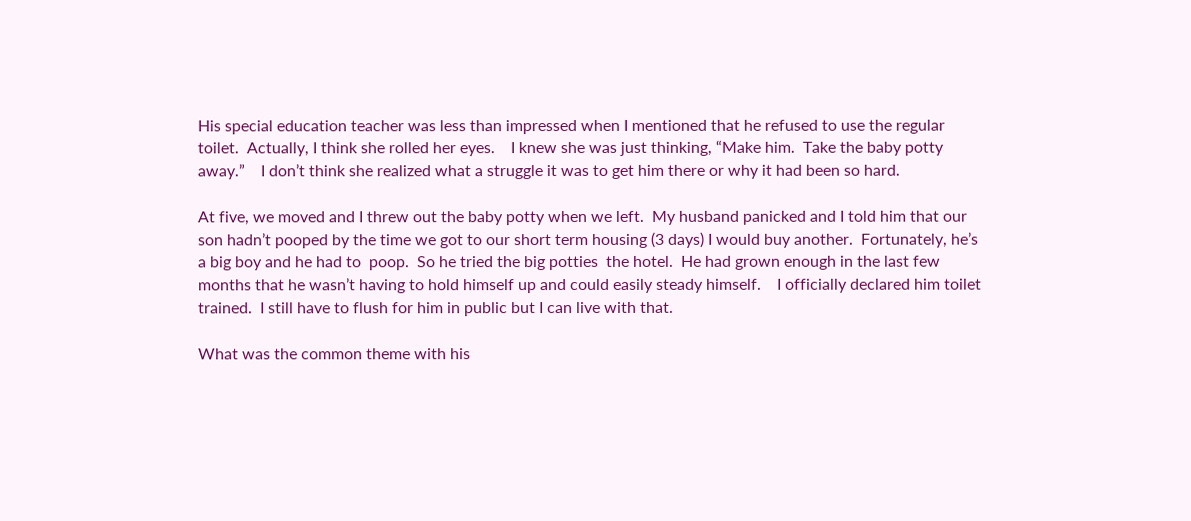His special education teacher was less than impressed when I mentioned that he refused to use the regular toilet.  Actually, I think she rolled her eyes.    I knew she was just thinking, “Make him.  Take the baby potty away.”    I don’t think she realized what a struggle it was to get him there or why it had been so hard.

At five, we moved and I threw out the baby potty when we left.  My husband panicked and I told him that our son hadn’t pooped by the time we got to our short term housing (3 days) I would buy another.  Fortunately, he’s a big boy and he had to  poop.  So he tried the big potties  the hotel.  He had grown enough in the last few months that he wasn’t having to hold himself up and could easily steady himself.    I officially declared him toilet trained.  I still have to flush for him in public but I can live with that.

What was the common theme with his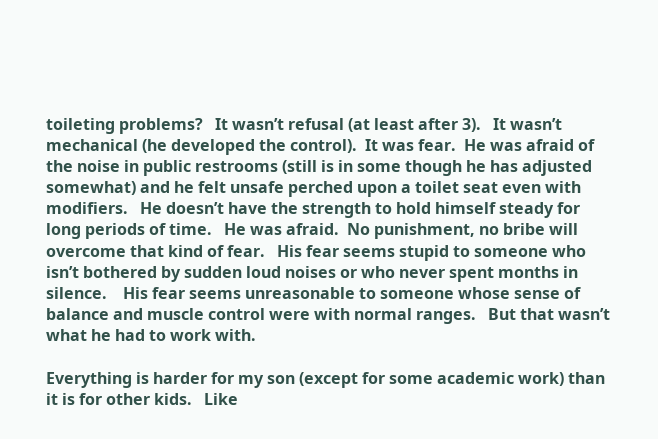toileting problems?   It wasn’t refusal (at least after 3).   It wasn’t mechanical (he developed the control).  It was fear.  He was afraid of the noise in public restrooms (still is in some though he has adjusted somewhat) and he felt unsafe perched upon a toilet seat even with modifiers.   He doesn’t have the strength to hold himself steady for long periods of time.   He was afraid.  No punishment, no bribe will overcome that kind of fear.   His fear seems stupid to someone who isn’t bothered by sudden loud noises or who never spent months in silence.    His fear seems unreasonable to someone whose sense of balance and muscle control were with normal ranges.   But that wasn’t what he had to work with.

Everything is harder for my son (except for some academic work) than it is for other kids.   Like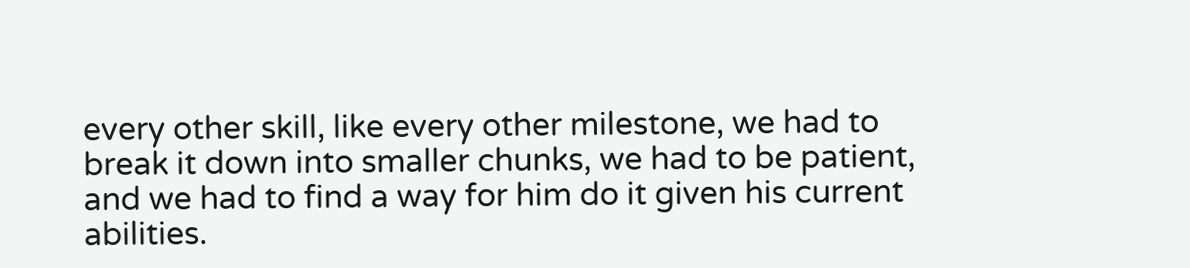every other skill, like every other milestone, we had to break it down into smaller chunks, we had to be patient, and we had to find a way for him do it given his current abilities.